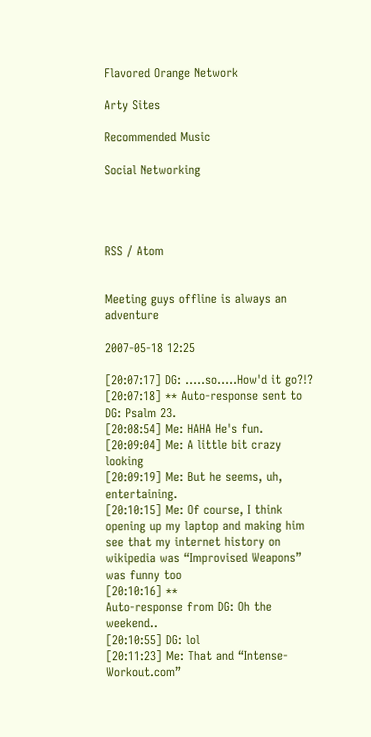Flavored Orange Network

Arty Sites

Recommended Music

Social Networking




RSS / Atom


Meeting guys offline is always an adventure

2007-05-18 12:25

[20:07:17] DG: …..so…..How'd it go?!?
[20:07:18] ** Auto-response sent to DG: Psalm 23.
[20:08:54] Me: HAHA He's fun.
[20:09:04] Me: A little bit crazy looking
[20:09:19] Me: But he seems, uh, entertaining.
[20:10:15] Me: Of course, I think opening up my laptop and making him see that my internet history on wikipedia was “Improvised Weapons” was funny too
[20:10:16] **
Auto-response from DG: Oh the weekend..
[20:10:55] DG: lol
[20:11:23] Me: That and “Intense-Workout.com”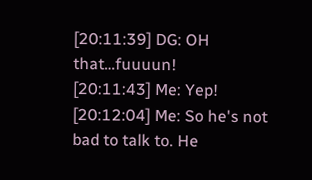[20:11:39] DG: OH that…fuuuun!
[20:11:43] Me: Yep!
[20:12:04] Me: So he's not bad to talk to. He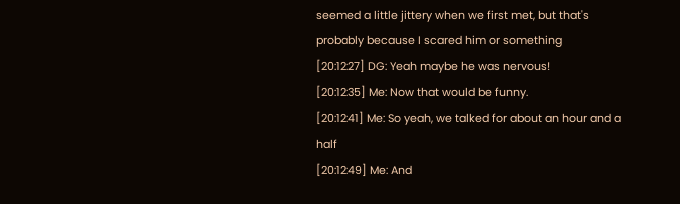seemed a little jittery when we first met, but that's probably because I scared him or something
[20:12:27] DG: Yeah maybe he was nervous!
[20:12:35] Me: Now that would be funny.
[20:12:41] Me: So yeah, we talked for about an hour and a half
[20:12:49] Me: And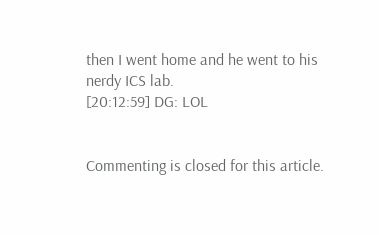then I went home and he went to his nerdy ICS lab.
[20:12:59] DG: LOL


Commenting is closed for this article.